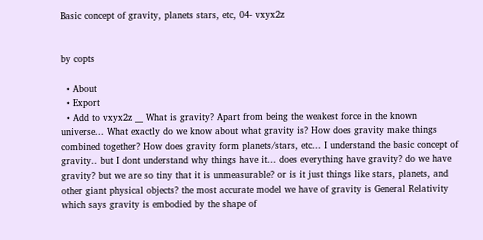Basic concept of gravity, planets stars, etc, 04- vxyx2z


by copts

  • About
  • Export
  • Add to vxyx2z __ What is gravity? Apart from being the weakest force in the known universe... What exactly do we know about what gravity is? How does gravity make things combined together? How does gravity form planets/stars, etc... I understand the basic concept of gravity.. but I dont understand why things have it... does everything have gravity? do we have gravity? but we are so tiny that it is unmeasurable? or is it just things like stars, planets, and other giant physical objects? the most accurate model we have of gravity is General Relativity which says gravity is embodied by the shape of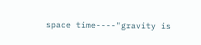space time----"gravity is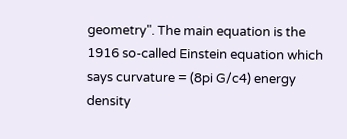geometry". The main equation is the 1916 so-called Einstein equation which says curvature = (8pi G/c4) energy density